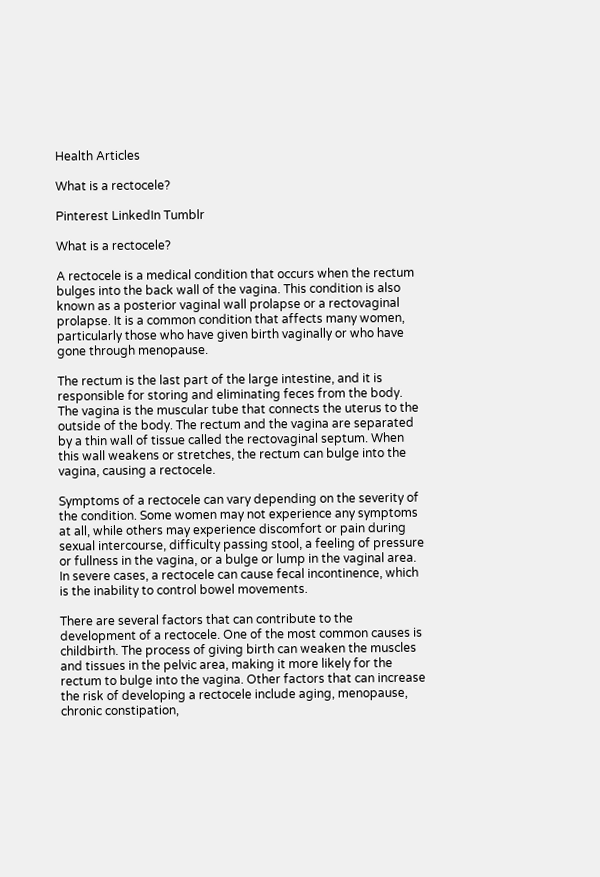Health Articles

What is a rectocele?

Pinterest LinkedIn Tumblr

What is a rectocele?

A rectocele is a medical condition that occurs when the rectum bulges into the back wall of the vagina. This condition is also known as a posterior vaginal wall prolapse or a rectovaginal prolapse. It is a common condition that affects many women, particularly those who have given birth vaginally or who have gone through menopause.

The rectum is the last part of the large intestine, and it is responsible for storing and eliminating feces from the body. The vagina is the muscular tube that connects the uterus to the outside of the body. The rectum and the vagina are separated by a thin wall of tissue called the rectovaginal septum. When this wall weakens or stretches, the rectum can bulge into the vagina, causing a rectocele.

Symptoms of a rectocele can vary depending on the severity of the condition. Some women may not experience any symptoms at all, while others may experience discomfort or pain during sexual intercourse, difficulty passing stool, a feeling of pressure or fullness in the vagina, or a bulge or lump in the vaginal area. In severe cases, a rectocele can cause fecal incontinence, which is the inability to control bowel movements.

There are several factors that can contribute to the development of a rectocele. One of the most common causes is childbirth. The process of giving birth can weaken the muscles and tissues in the pelvic area, making it more likely for the rectum to bulge into the vagina. Other factors that can increase the risk of developing a rectocele include aging, menopause, chronic constipation,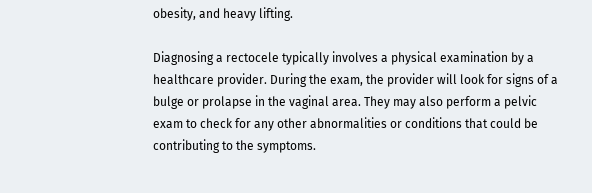obesity, and heavy lifting.

Diagnosing a rectocele typically involves a physical examination by a healthcare provider. During the exam, the provider will look for signs of a bulge or prolapse in the vaginal area. They may also perform a pelvic exam to check for any other abnormalities or conditions that could be contributing to the symptoms.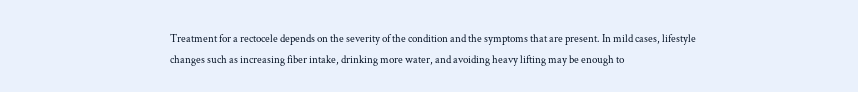Treatment for a rectocele depends on the severity of the condition and the symptoms that are present. In mild cases, lifestyle changes such as increasing fiber intake, drinking more water, and avoiding heavy lifting may be enough to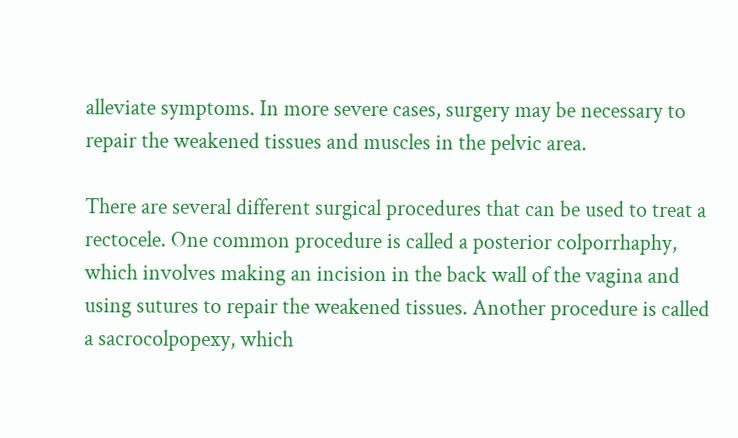alleviate symptoms. In more severe cases, surgery may be necessary to repair the weakened tissues and muscles in the pelvic area.

There are several different surgical procedures that can be used to treat a rectocele. One common procedure is called a posterior colporrhaphy, which involves making an incision in the back wall of the vagina and using sutures to repair the weakened tissues. Another procedure is called a sacrocolpopexy, which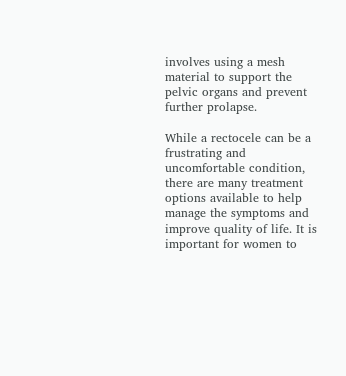involves using a mesh material to support the pelvic organs and prevent further prolapse.

While a rectocele can be a frustrating and uncomfortable condition, there are many treatment options available to help manage the symptoms and improve quality of life. It is important for women to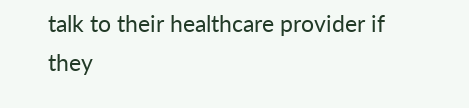talk to their healthcare provider if they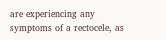are experiencing any symptoms of a rectocele, as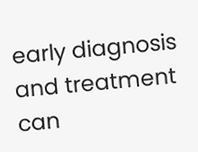early diagnosis and treatment can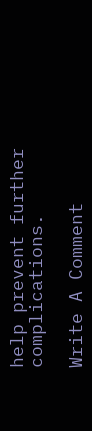help prevent further complications.

Write A Comment